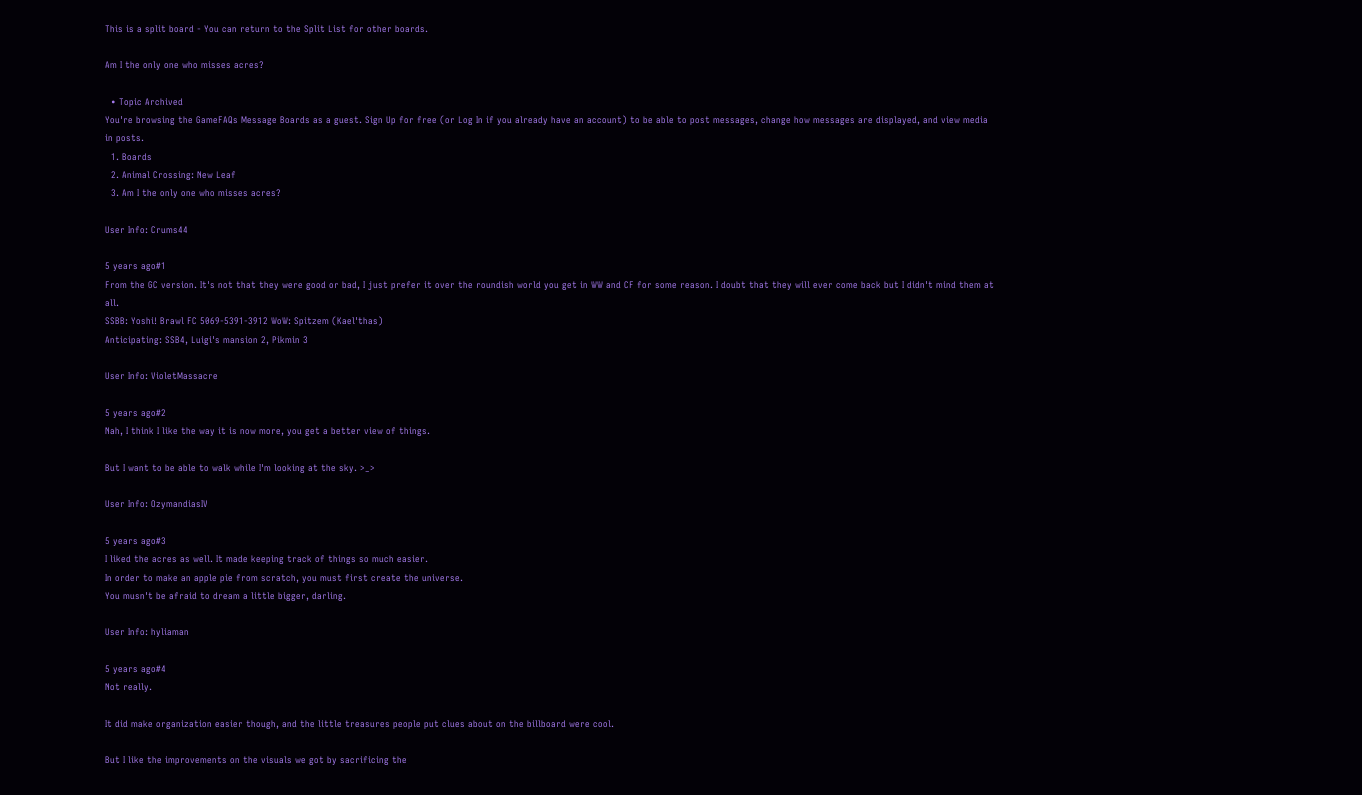This is a split board - You can return to the Split List for other boards.

Am I the only one who misses acres?

  • Topic Archived
You're browsing the GameFAQs Message Boards as a guest. Sign Up for free (or Log In if you already have an account) to be able to post messages, change how messages are displayed, and view media in posts.
  1. Boards
  2. Animal Crossing: New Leaf
  3. Am I the only one who misses acres?

User Info: Crums44

5 years ago#1
From the GC version. It's not that they were good or bad, I just prefer it over the roundish world you get in WW and CF for some reason. I doubt that they will ever come back but I didn't mind them at all.
SSBB: Yoshi! Brawl FC 5069-5391-3912 WoW: Spitzem (Kael'thas)
Anticipating: SSB4, Luigi's mansion 2, Pikmin 3

User Info: VioletMassacre

5 years ago#2
Nah, I think I like the way it is now more, you get a better view of things.

But I want to be able to walk while I'm looking at the sky. >_>

User Info: OzymandiasIV

5 years ago#3
I liked the acres as well. It made keeping track of things so much easier.
In order to make an apple pie from scratch, you must first create the universe.
You musn't be afraid to dream a little bigger, darling.

User Info: hyliaman

5 years ago#4
Not really.

It did make organization easier though, and the little treasures people put clues about on the billboard were cool.

But I like the improvements on the visuals we got by sacrificing the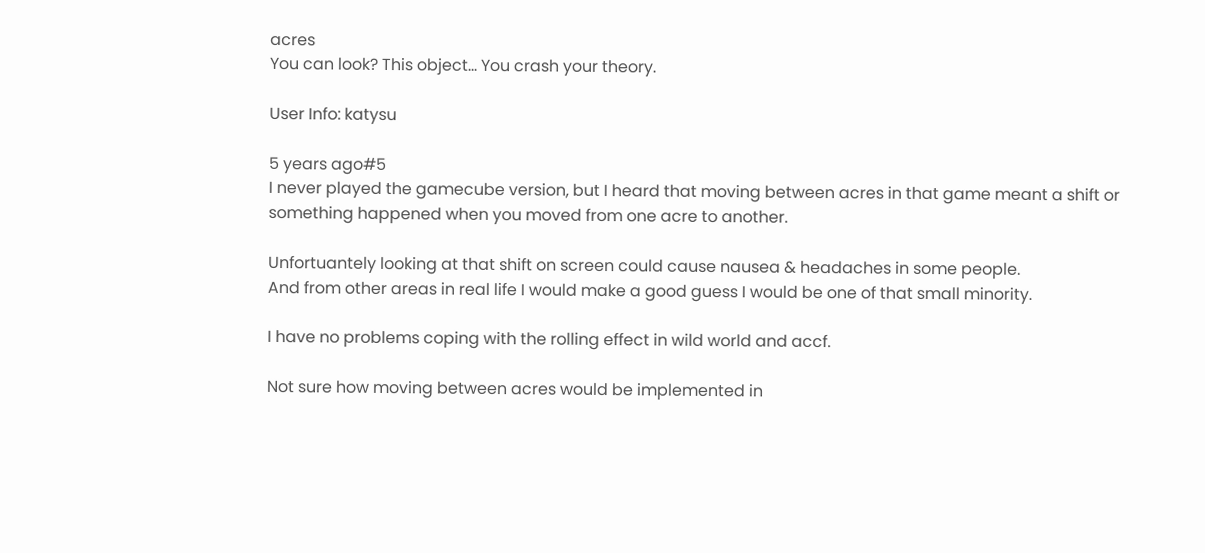acres
You can look? This object... You crash your theory.

User Info: katysu

5 years ago#5
I never played the gamecube version, but I heard that moving between acres in that game meant a shift or something happened when you moved from one acre to another.

Unfortuantely looking at that shift on screen could cause nausea & headaches in some people.
And from other areas in real life I would make a good guess I would be one of that small minority.

I have no problems coping with the rolling effect in wild world and accf.

Not sure how moving between acres would be implemented in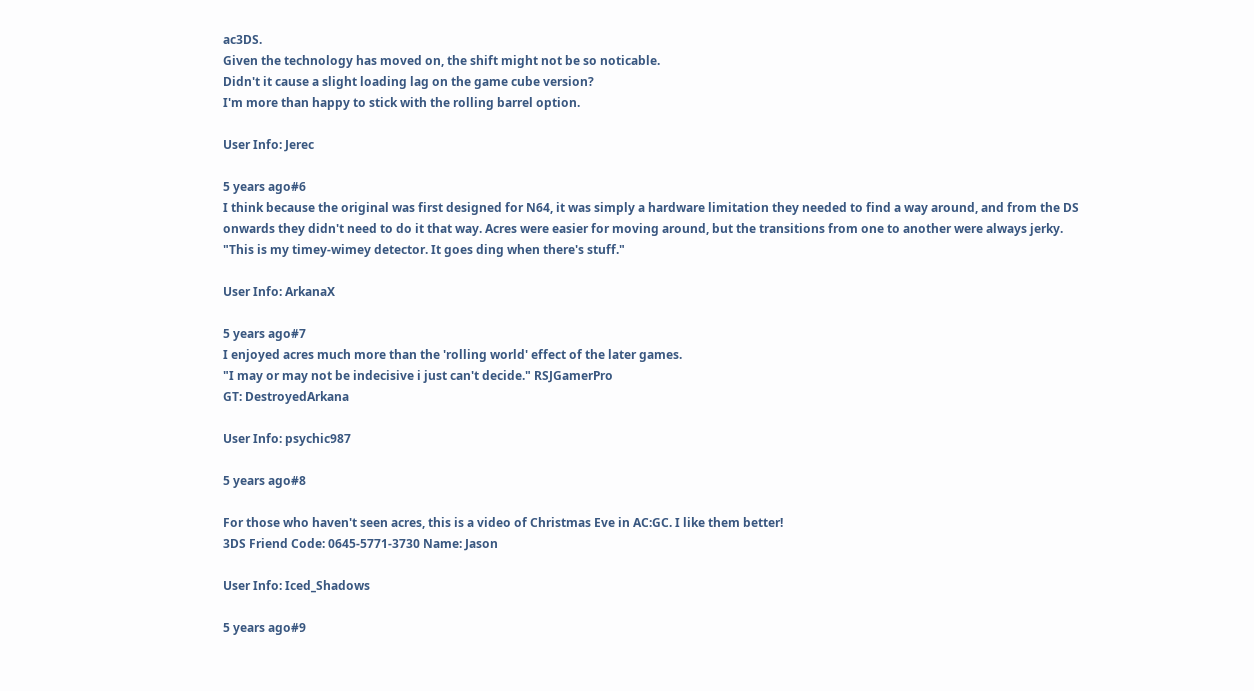ac3DS.
Given the technology has moved on, the shift might not be so noticable.
Didn't it cause a slight loading lag on the game cube version?
I'm more than happy to stick with the rolling barrel option.

User Info: Jerec

5 years ago#6
I think because the original was first designed for N64, it was simply a hardware limitation they needed to find a way around, and from the DS onwards they didn't need to do it that way. Acres were easier for moving around, but the transitions from one to another were always jerky.
"This is my timey-wimey detector. It goes ding when there's stuff."

User Info: ArkanaX

5 years ago#7
I enjoyed acres much more than the 'rolling world' effect of the later games.
"I may or may not be indecisive i just can't decide." RSJGamerPro
GT: DestroyedArkana

User Info: psychic987

5 years ago#8

For those who haven't seen acres, this is a video of Christmas Eve in AC:GC. I like them better!
3DS Friend Code: 0645-5771-3730 Name: Jason

User Info: Iced_Shadows

5 years ago#9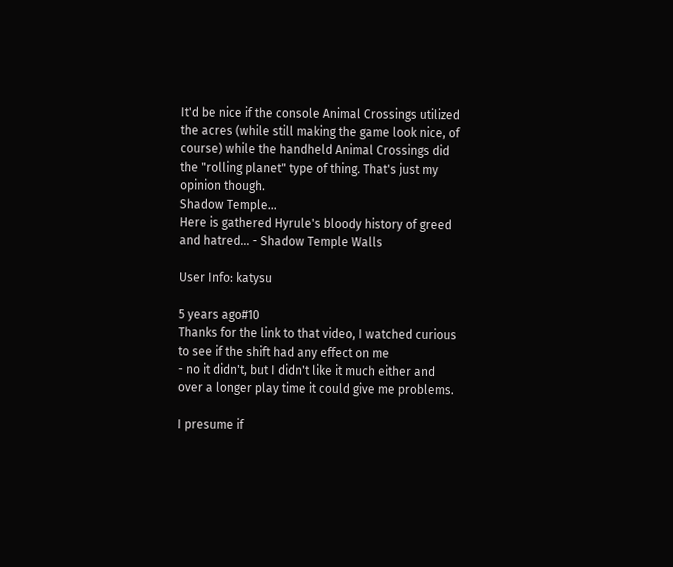It'd be nice if the console Animal Crossings utilized the acres (while still making the game look nice, of course) while the handheld Animal Crossings did the "rolling planet" type of thing. That's just my opinion though.
Shadow Temple...
Here is gathered Hyrule's bloody history of greed and hatred... - Shadow Temple Walls

User Info: katysu

5 years ago#10
Thanks for the link to that video, I watched curious to see if the shift had any effect on me
- no it didn't, but I didn't like it much either and over a longer play time it could give me problems.

I presume if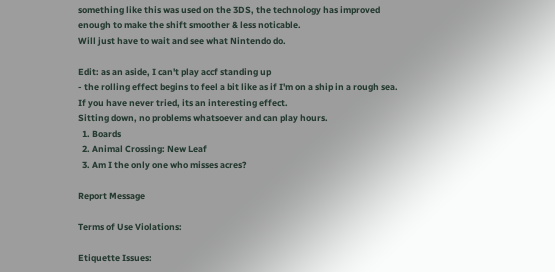something like this was used on the 3DS, the technology has improved enough to make the shift smoother & less noticable.
Will just have to wait and see what Nintendo do.

Edit: as an aside, I can't play accf standing up
- the rolling effect begins to feel a bit like as if I'm on a ship in a rough sea.
If you have never tried, its an interesting effect.
Sitting down, no problems whatsoever and can play hours.
  1. Boards
  2. Animal Crossing: New Leaf
  3. Am I the only one who misses acres?

Report Message

Terms of Use Violations:

Etiquette Issues: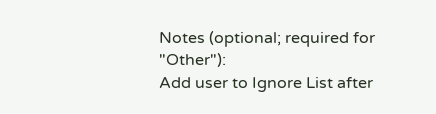Notes (optional; required for "Other"):
Add user to Ignore List after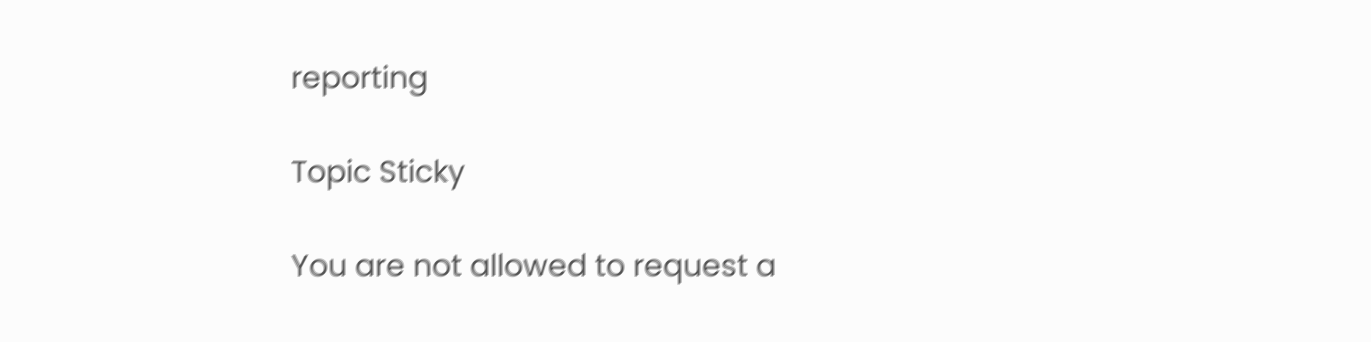reporting

Topic Sticky

You are not allowed to request a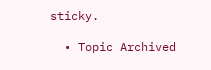sticky.

  • Topic Archived